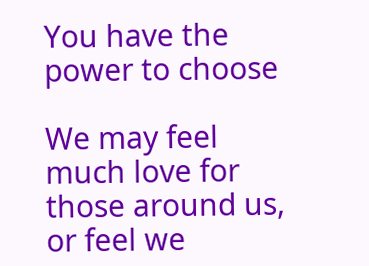You have the power to choose

We may feel much love for those around us, or feel we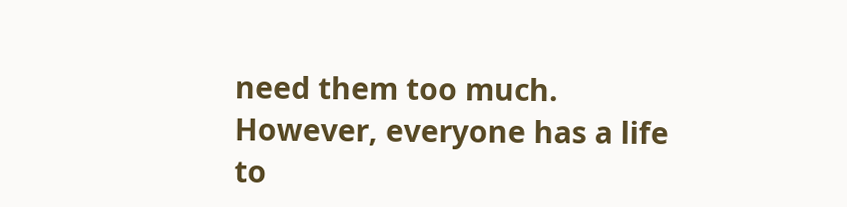need them too much. However, everyone has a life to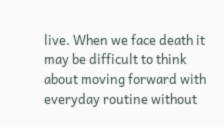live. When we face death it may be difficult to think about moving forward with everyday routine without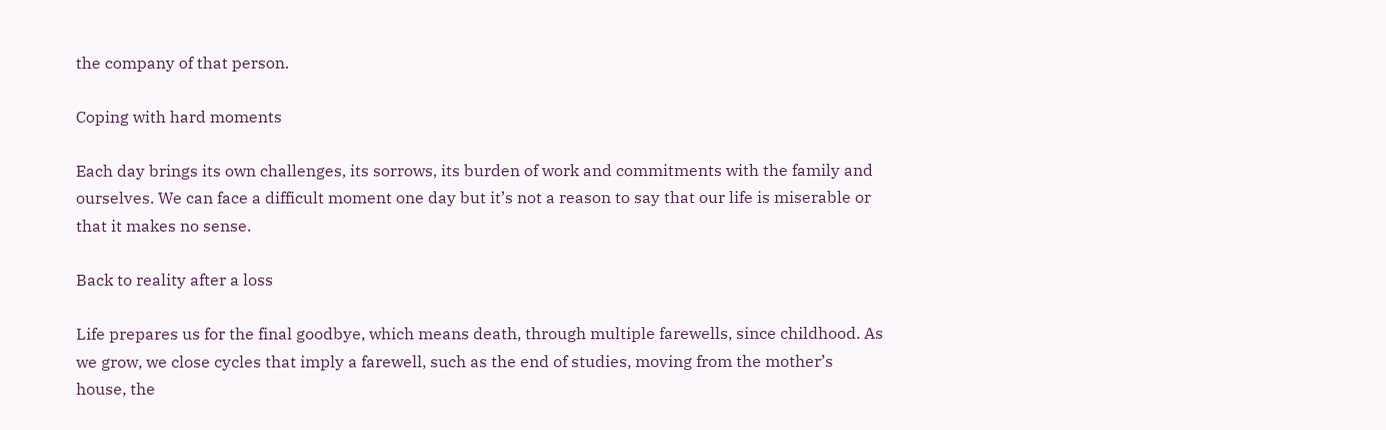the company of that person.

Coping with hard moments

Each day brings its own challenges, its sorrows, its burden of work and commitments with the family and ourselves. We can face a difficult moment one day but it’s not a reason to say that our life is miserable or that it makes no sense.

Back to reality after a loss

Life prepares us for the final goodbye, which means death, through multiple farewells, since childhood. As we grow, we close cycles that imply a farewell, such as the end of studies, moving from the mother’s house, the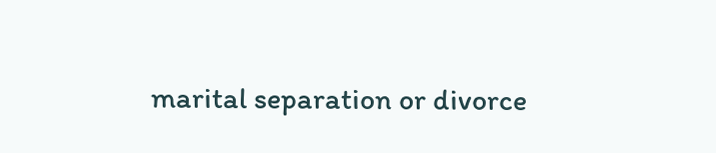marital separation or divorce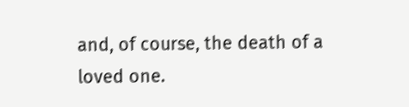and, of course, the death of a loved one.